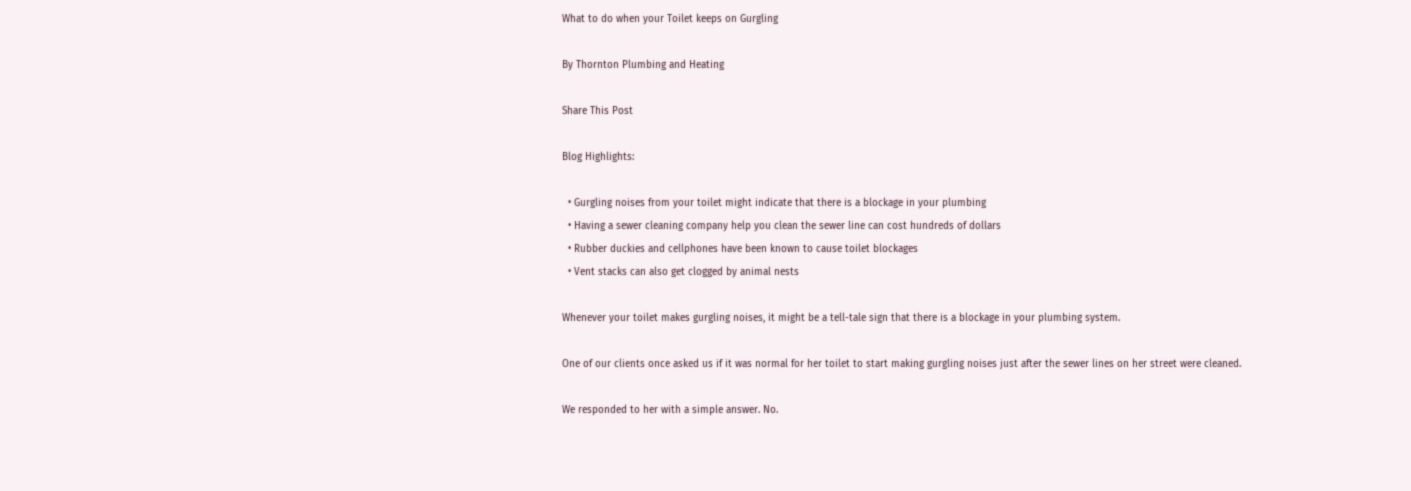What to do when your Toilet keeps on Gurgling

By Thornton Plumbing and Heating

Share This Post

Blog Highlights:

  • Gurgling noises from your toilet might indicate that there is a blockage in your plumbing
  • Having a sewer cleaning company help you clean the sewer line can cost hundreds of dollars
  • Rubber duckies and cellphones have been known to cause toilet blockages
  • Vent stacks can also get clogged by animal nests

Whenever your toilet makes gurgling noises, it might be a tell-tale sign that there is a blockage in your plumbing system.

One of our clients once asked us if it was normal for her toilet to start making gurgling noises just after the sewer lines on her street were cleaned.

We responded to her with a simple answer. No.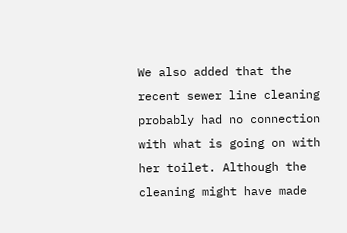We also added that the recent sewer line cleaning probably had no connection with what is going on with her toilet. Although the cleaning might have made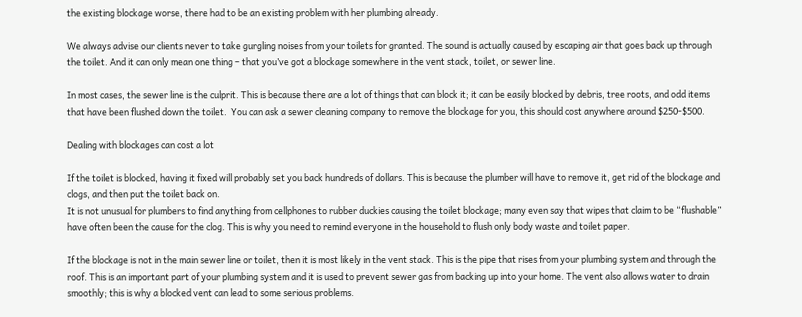the existing blockage worse, there had to be an existing problem with her plumbing already.

We always advise our clients never to take gurgling noises from your toilets for granted. The sound is actually caused by escaping air that goes back up through the toilet. And it can only mean one thing – that you’ve got a blockage somewhere in the vent stack, toilet, or sewer line.

In most cases, the sewer line is the culprit. This is because there are a lot of things that can block it; it can be easily blocked by debris, tree roots, and odd items that have been flushed down the toilet.  You can ask a sewer cleaning company to remove the blockage for you, this should cost anywhere around $250-$500.

Dealing with blockages can cost a lot

If the toilet is blocked, having it fixed will probably set you back hundreds of dollars. This is because the plumber will have to remove it, get rid of the blockage and clogs, and then put the toilet back on.
It is not unusual for plumbers to find anything from cellphones to rubber duckies causing the toilet blockage; many even say that wipes that claim to be “flushable” have often been the cause for the clog. This is why you need to remind everyone in the household to flush only body waste and toilet paper.

If the blockage is not in the main sewer line or toilet, then it is most likely in the vent stack. This is the pipe that rises from your plumbing system and through the roof. This is an important part of your plumbing system and it is used to prevent sewer gas from backing up into your home. The vent also allows water to drain smoothly; this is why a blocked vent can lead to some serious problems.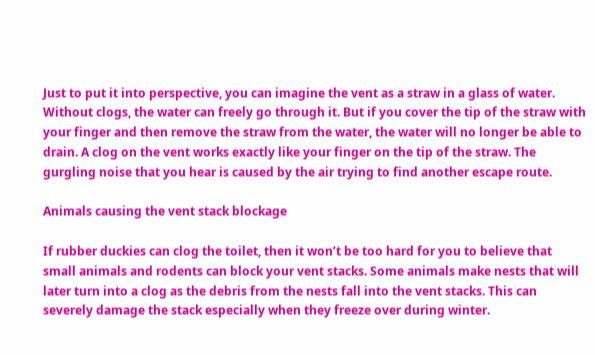Just to put it into perspective, you can imagine the vent as a straw in a glass of water.  Without clogs, the water can freely go through it. But if you cover the tip of the straw with your finger and then remove the straw from the water, the water will no longer be able to drain. A clog on the vent works exactly like your finger on the tip of the straw. The gurgling noise that you hear is caused by the air trying to find another escape route.

Animals causing the vent stack blockage

If rubber duckies can clog the toilet, then it won’t be too hard for you to believe that small animals and rodents can block your vent stacks. Some animals make nests that will later turn into a clog as the debris from the nests fall into the vent stacks. This can severely damage the stack especially when they freeze over during winter.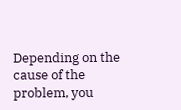Depending on the cause of the problem, you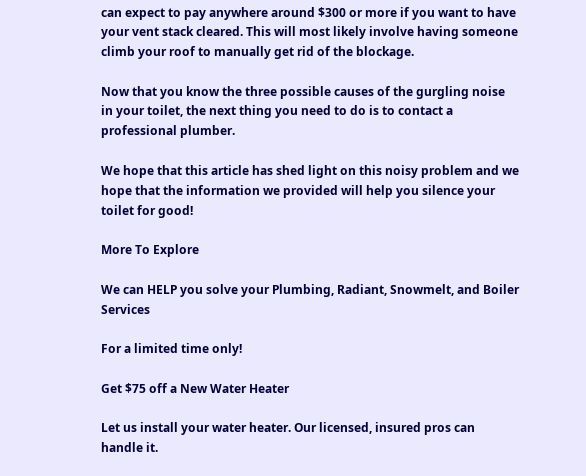can expect to pay anywhere around $300 or more if you want to have your vent stack cleared. This will most likely involve having someone climb your roof to manually get rid of the blockage.

Now that you know the three possible causes of the gurgling noise in your toilet, the next thing you need to do is to contact a professional plumber.

We hope that this article has shed light on this noisy problem and we hope that the information we provided will help you silence your toilet for good!

More To Explore

We can HELP you solve your Plumbing, Radiant, Snowmelt, and Boiler Services

For a limited time only!

Get $75 off a New Water Heater

Let us install your water heater. Our licensed, insured pros can handle it.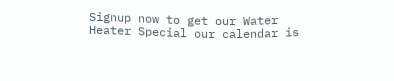Signup now to get our Water Heater Special our calendar is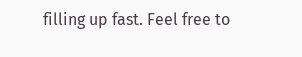filling up fast. Feel free to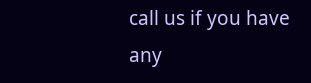call us if you have any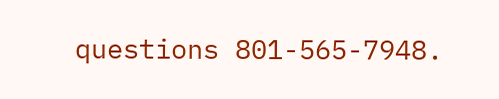questions 801-565-7948.